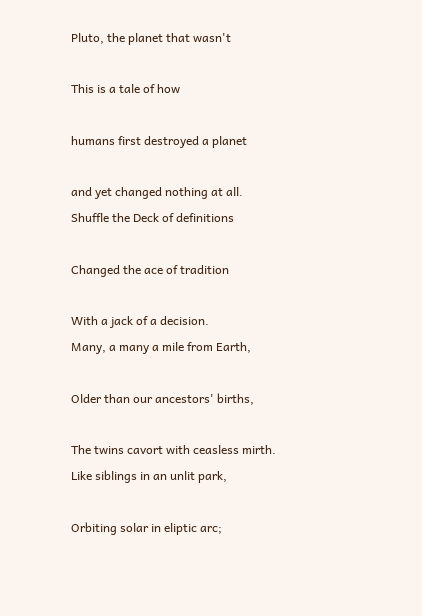Pluto, the planet that wasn't

This is a tale of how

humans first destroyed a planet

and yet changed nothing at all.
Shuffle the Deck of definitions

Changed the ace of tradition

With a jack of a decision.
Many, a many a mile from Earth,

Older than our ancestors' births,

The twins cavort with ceasless mirth.
Like siblings in an unlit park,

Orbiting solar in eliptic arc;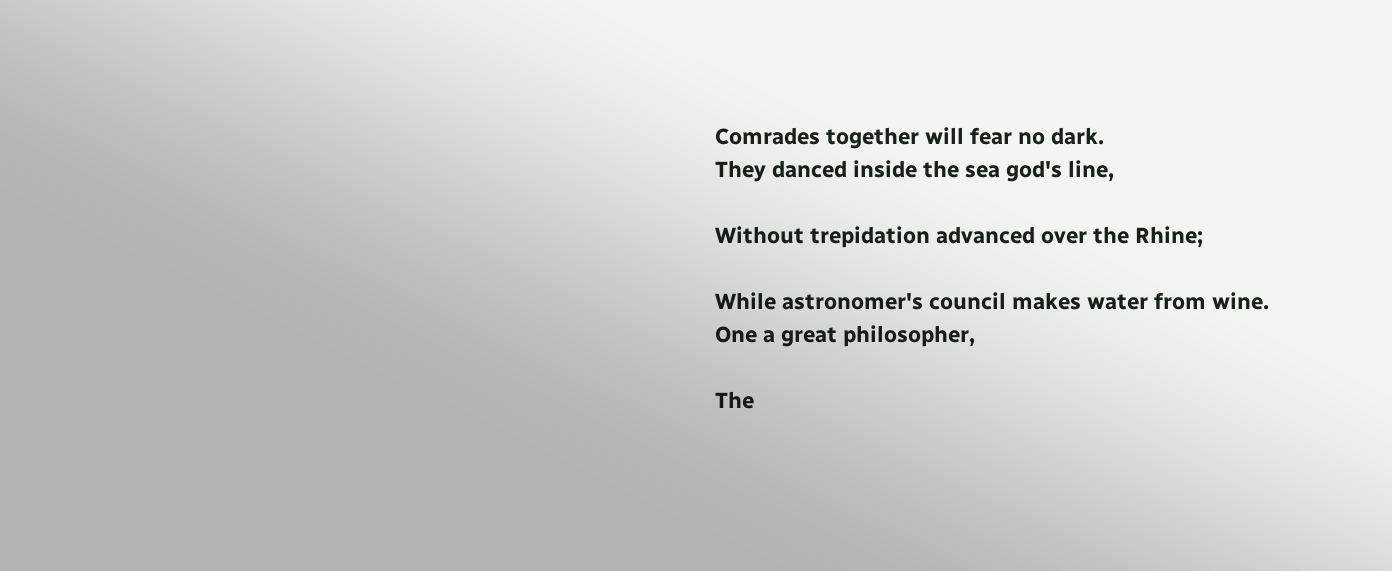Comrades together will fear no dark.
They danced inside the sea god's line,

Without trepidation advanced over the Rhine;

While astronomer's council makes water from wine.
One a great philosopher,

The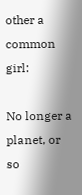other a common girl:

No longer a planet, or so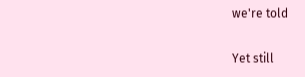we're told

Yet still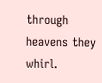through heavens they whirl.